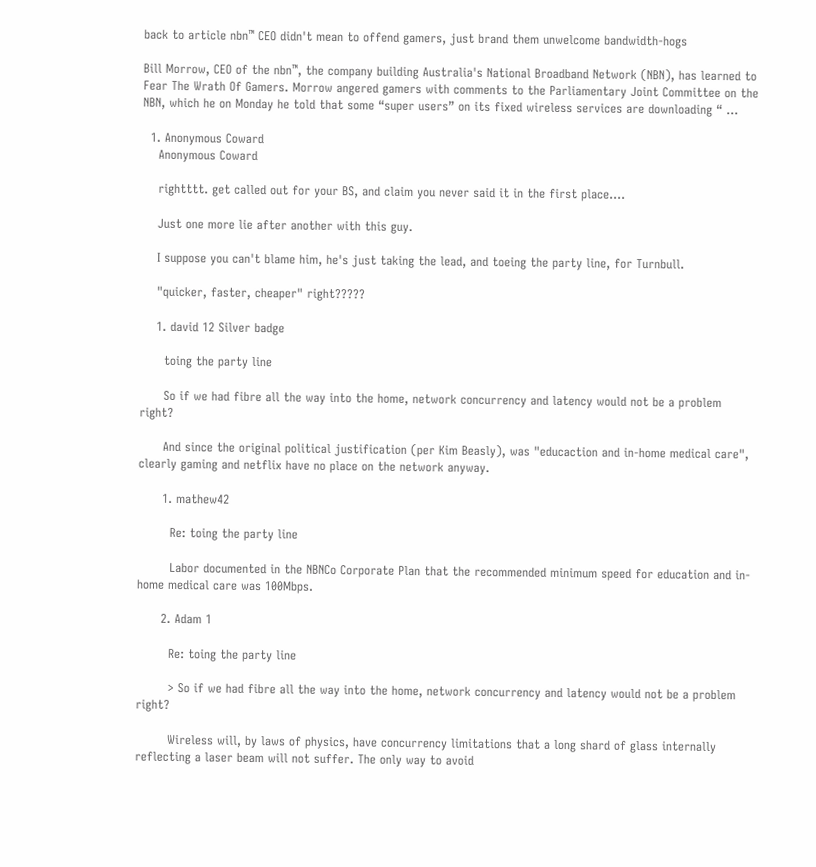back to article nbn™ CEO didn't mean to offend gamers, just brand them unwelcome bandwidth-hogs

Bill Morrow, CEO of the nbn™, the company building Australia's National Broadband Network (NBN), has learned to Fear The Wrath Of Gamers. Morrow angered gamers with comments to the Parliamentary Joint Committee on the NBN, which he on Monday he told that some “super users” on its fixed wireless services are downloading “ …

  1. Anonymous Coward
    Anonymous Coward

    rightttt. get called out for your BS, and claim you never said it in the first place....

    Just one more lie after another with this guy.

    I suppose you can't blame him, he's just taking the lead, and toeing the party line, for Turnbull.

    "quicker, faster, cheaper" right?????

    1. david 12 Silver badge

      toing the party line

      So if we had fibre all the way into the home, network concurrency and latency would not be a problem right?

      And since the original political justification (per Kim Beasly), was "educaction and in-home medical care", clearly gaming and netflix have no place on the network anyway.

      1. mathew42

        Re: toing the party line

        Labor documented in the NBNCo Corporate Plan that the recommended minimum speed for education and in-home medical care was 100Mbps.

      2. Adam 1

        Re: toing the party line

        > So if we had fibre all the way into the home, network concurrency and latency would not be a problem right?

        Wireless will, by laws of physics, have concurrency limitations that a long shard of glass internally reflecting a laser beam will not suffer. The only way to avoid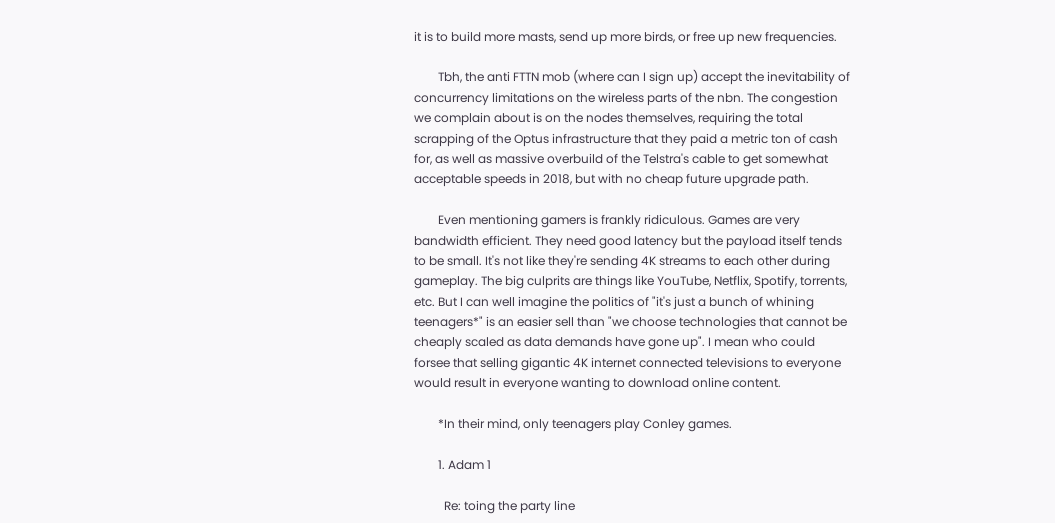it is to build more masts, send up more birds, or free up new frequencies.

        Tbh, the anti FTTN mob (where can I sign up) accept the inevitability of concurrency limitations on the wireless parts of the nbn. The congestion we complain about is on the nodes themselves, requiring the total scrapping of the Optus infrastructure that they paid a metric ton of cash for, as well as massive overbuild of the Telstra's cable to get somewhat acceptable speeds in 2018, but with no cheap future upgrade path.

        Even mentioning gamers is frankly ridiculous. Games are very bandwidth efficient. They need good latency but the payload itself tends to be small. It's not like they're sending 4K streams to each other during gameplay. The big culprits are things like YouTube, Netflix, Spotify, torrents, etc. But I can well imagine the politics of "it's just a bunch of whining teenagers*" is an easier sell than "we choose technologies that cannot be cheaply scaled as data demands have gone up". I mean who could forsee that selling gigantic 4K internet connected televisions to everyone would result in everyone wanting to download online content.

        *In their mind, only teenagers play Conley games.

        1. Adam 1

          Re: toing the party line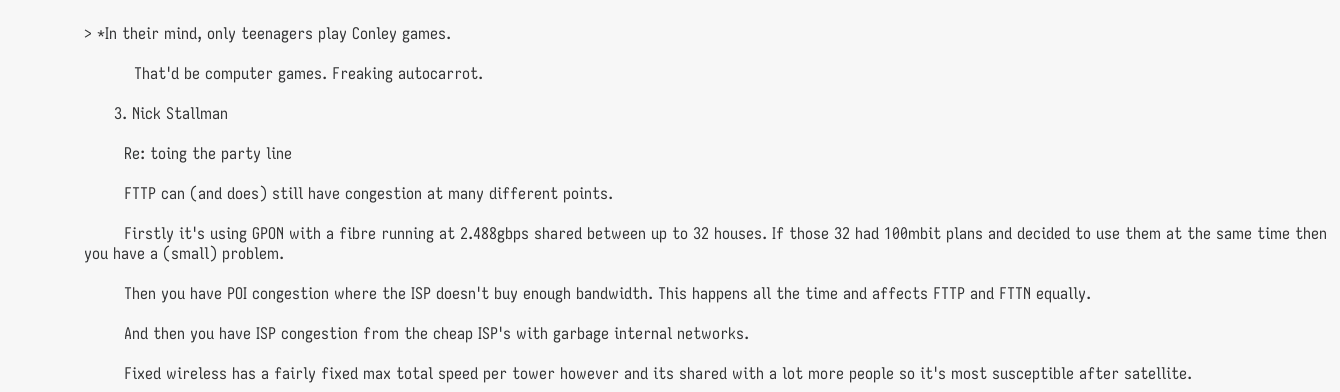> *In their mind, only teenagers play Conley games.

          That'd be computer games. Freaking autocarrot.

      3. Nick Stallman

        Re: toing the party line

        FTTP can (and does) still have congestion at many different points.

        Firstly it's using GPON with a fibre running at 2.488gbps shared between up to 32 houses. If those 32 had 100mbit plans and decided to use them at the same time then you have a (small) problem.

        Then you have POI congestion where the ISP doesn't buy enough bandwidth. This happens all the time and affects FTTP and FTTN equally.

        And then you have ISP congestion from the cheap ISP's with garbage internal networks.

        Fixed wireless has a fairly fixed max total speed per tower however and its shared with a lot more people so it's most susceptible after satellite.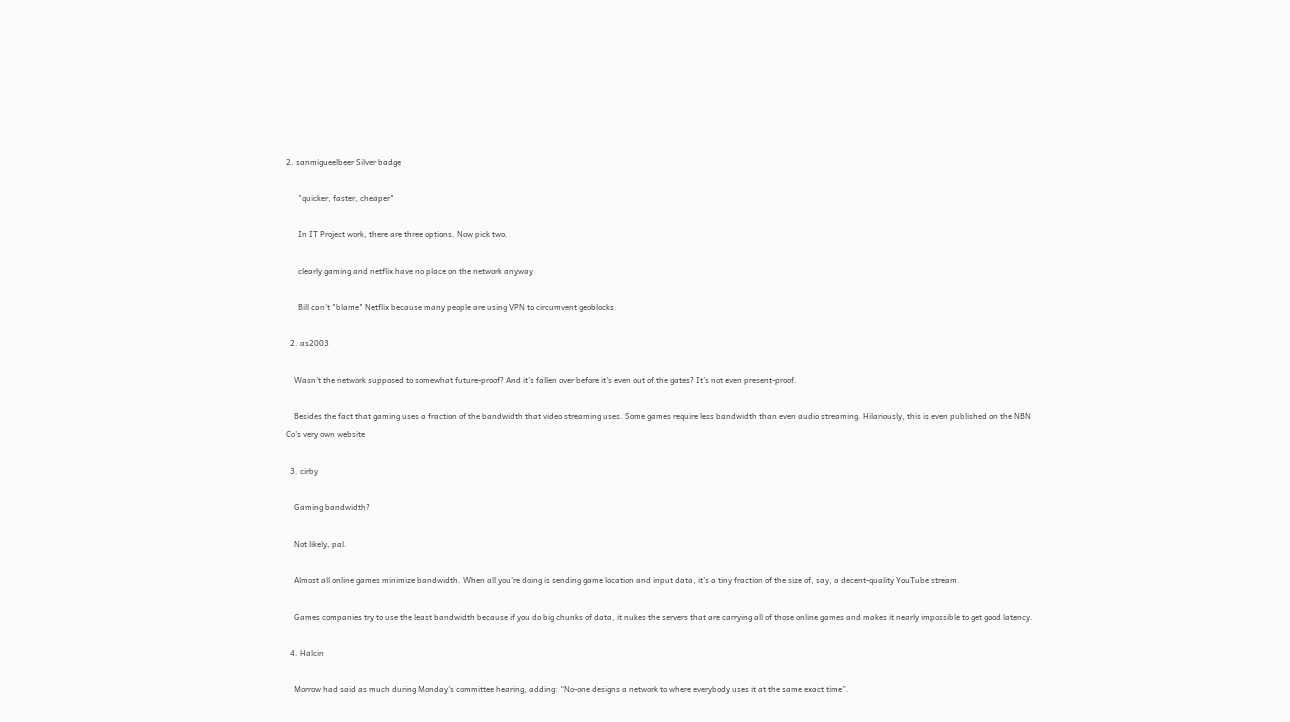2. sanmigueelbeer Silver badge

      "quicker, faster, cheaper"

      In IT Project work, there are three options. Now pick two.

      clearly gaming and netflix have no place on the network anyway

      Bill can't "blame" Netflix because many people are using VPN to circumvent geoblocks.

  2. as2003

    Wasn't the network supposed to somewhat future-proof? And it's fallen over before it's even out of the gates? It's not even present-proof.

    Besides the fact that gaming uses a fraction of the bandwidth that video streaming uses. Some games require less bandwidth than even audio streaming. Hilariously, this is even published on the NBN Co's very own website

  3. cirby

    Gaming bandwidth?

    Not likely, pal.

    Almost all online games minimize bandwidth. When all you're doing is sending game location and input data, it's a tiny fraction of the size of, say, a decent-quality YouTube stream.

    Games companies try to use the least bandwidth because if you do big chunks of data, it nukes the servers that are carrying all of those online games and makes it nearly impossible to get good latency.

  4. Halcin

    Morrow had said as much during Monday's committee hearing, adding: “No-one designs a network to where everybody uses it at the same exact time”.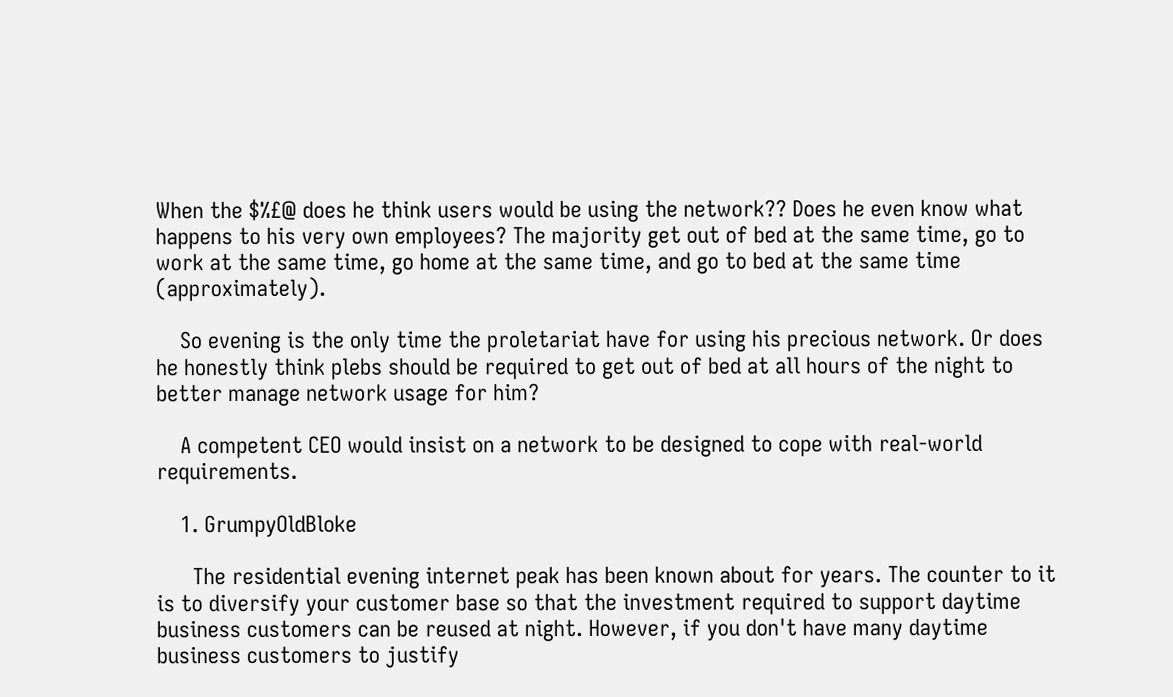When the $%£@ does he think users would be using the network?? Does he even know what happens to his very own employees? The majority get out of bed at the same time, go to work at the same time, go home at the same time, and go to bed at the same time (approximately).

    So evening is the only time the proletariat have for using his precious network. Or does he honestly think plebs should be required to get out of bed at all hours of the night to better manage network usage for him?

    A competent CEO would insist on a network to be designed to cope with real-world requirements.

    1. GrumpyOldBloke

      The residential evening internet peak has been known about for years. The counter to it is to diversify your customer base so that the investment required to support daytime business customers can be reused at night. However, if you don't have many daytime business customers to justify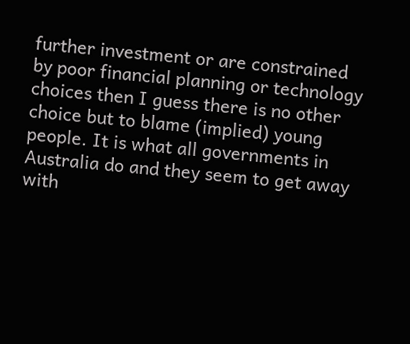further investment or are constrained by poor financial planning or technology choices then I guess there is no other choice but to blame (implied) young people. It is what all governments in Australia do and they seem to get away with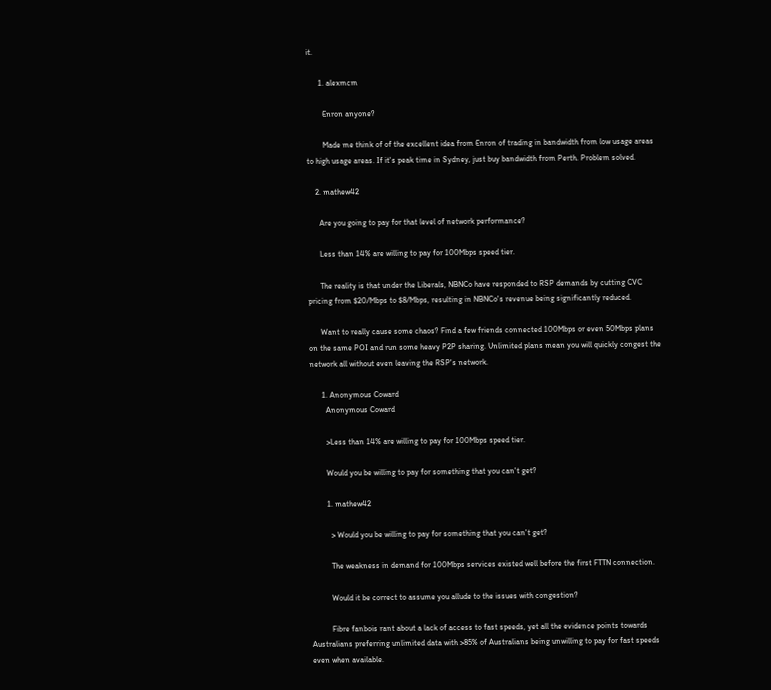it.

      1. alexmcm

        Enron anyone?

        Made me think of of the excellent idea from Enron of trading in bandwidth from low usage areas to high usage areas. If it's peak time in Sydney, just buy bandwidth from Perth. Problem solved.

    2. mathew42

      Are you going to pay for that level of network performance?

      Less than 14% are willing to pay for 100Mbps speed tier.

      The reality is that under the Liberals, NBNCo have responded to RSP demands by cutting CVC pricing from $20/Mbps to $8/Mbps, resulting in NBNCo's revenue being significantly reduced.

      Want to really cause some chaos? Find a few friends connected 100Mbps or even 50Mbps plans on the same POI and run some heavy P2P sharing. Unlimited plans mean you will quickly congest the network all without even leaving the RSP's network.

      1. Anonymous Coward
        Anonymous Coward

        >Less than 14% are willing to pay for 100Mbps speed tier.

        Would you be willing to pay for something that you can't get?

        1. mathew42

          > Would you be willing to pay for something that you can't get?

          The weakness in demand for 100Mbps services existed well before the first FTTN connection.

          Would it be correct to assume you allude to the issues with congestion?

          Fibre fanbois rant about a lack of access to fast speeds, yet all the evidence points towards Australians preferring unlimited data with >85% of Australians being unwilling to pay for fast speeds even when available.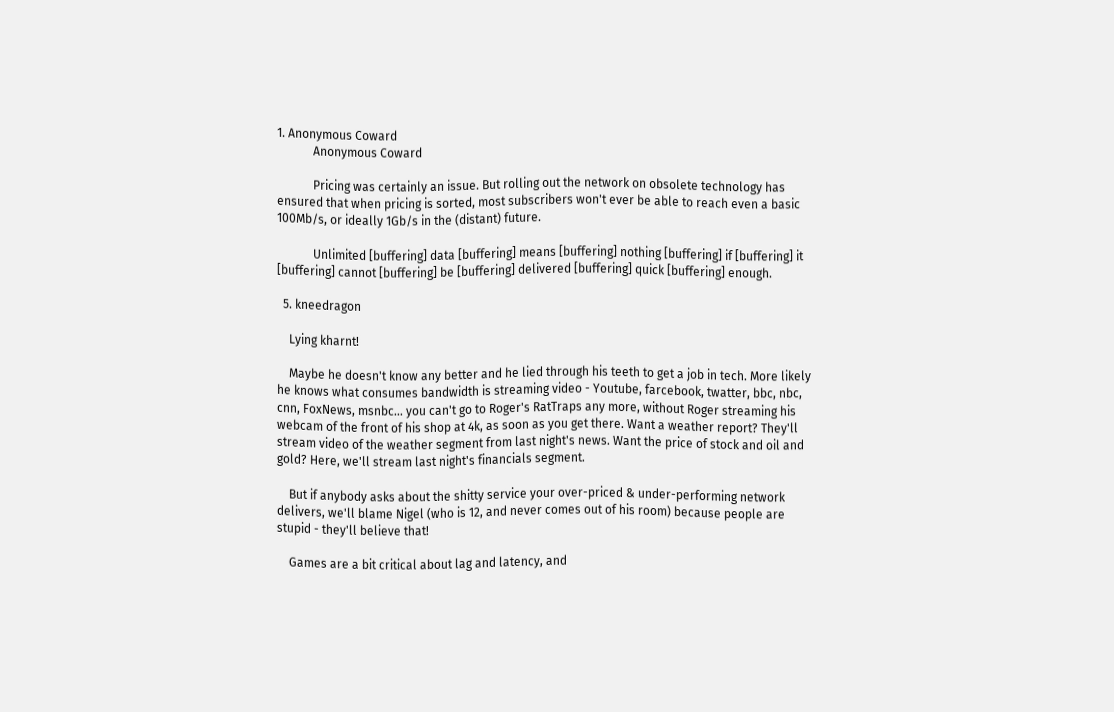1. Anonymous Coward
            Anonymous Coward

            Pricing was certainly an issue. But rolling out the network on obsolete technology has ensured that when pricing is sorted, most subscribers won't ever be able to reach even a basic 100Mb/s, or ideally 1Gb/s in the (distant) future.

            Unlimited [buffering] data [buffering] means [buffering] nothing [buffering] if [buffering] it [buffering] cannot [buffering] be [buffering] delivered [buffering] quick [buffering] enough.

  5. kneedragon

    Lying kharnt!

    Maybe he doesn't know any better and he lied through his teeth to get a job in tech. More likely he knows what consumes bandwidth is streaming video - Youtube, farcebook, twatter, bbc, nbc, cnn, FoxNews, msnbc... you can't go to Roger's RatTraps any more, without Roger streaming his webcam of the front of his shop at 4k, as soon as you get there. Want a weather report? They'll stream video of the weather segment from last night's news. Want the price of stock and oil and gold? Here, we'll stream last night's financials segment.

    But if anybody asks about the shitty service your over-priced & under-performing network delivers, we'll blame Nigel (who is 12, and never comes out of his room) because people are stupid - they'll believe that!

    Games are a bit critical about lag and latency, and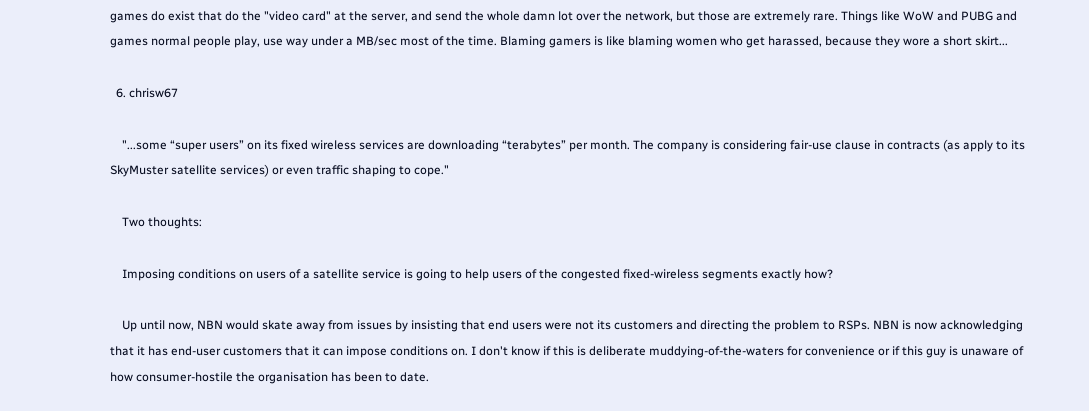games do exist that do the "video card" at the server, and send the whole damn lot over the network, but those are extremely rare. Things like WoW and PUBG and games normal people play, use way under a MB/sec most of the time. Blaming gamers is like blaming women who get harassed, because they wore a short skirt...

  6. chrisw67

    "...some “super users” on its fixed wireless services are downloading “terabytes” per month. The company is considering fair-use clause in contracts (as apply to its SkyMuster satellite services) or even traffic shaping to cope."

    Two thoughts:

    Imposing conditions on users of a satellite service is going to help users of the congested fixed-wireless segments exactly how?

    Up until now, NBN would skate away from issues by insisting that end users were not its customers and directing the problem to RSPs. NBN is now acknowledging that it has end-user customers that it can impose conditions on. I don't know if this is deliberate muddying-of-the-waters for convenience or if this guy is unaware of how consumer-hostile the organisation has been to date.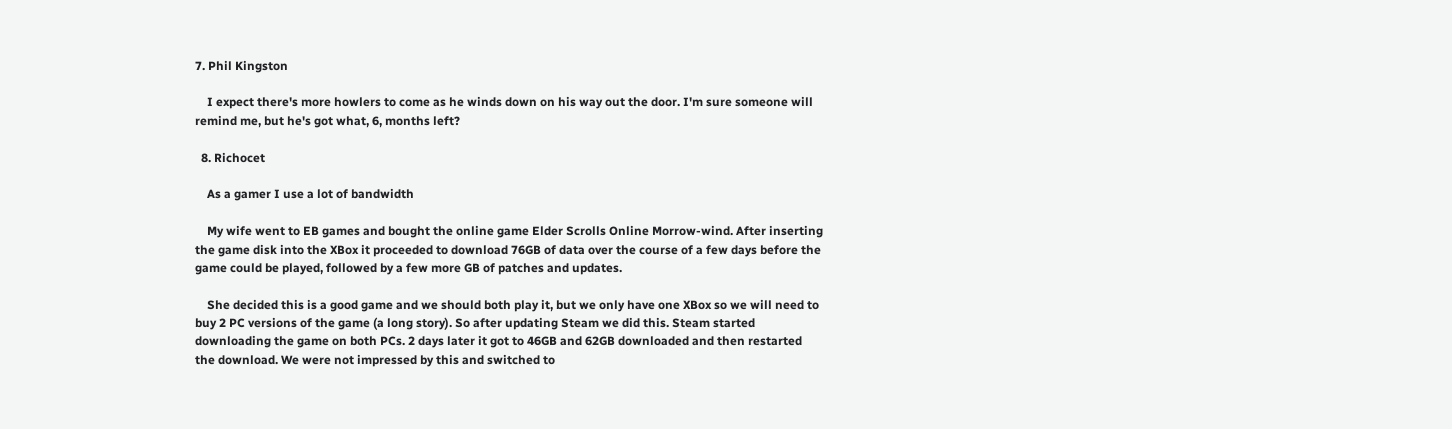7. Phil Kingston

    I expect there's more howlers to come as he winds down on his way out the door. I'm sure someone will remind me, but he's got what, 6, months left?

  8. Richocet

    As a gamer I use a lot of bandwidth

    My wife went to EB games and bought the online game Elder Scrolls Online Morrow-wind. After inserting the game disk into the XBox it proceeded to download 76GB of data over the course of a few days before the game could be played, followed by a few more GB of patches and updates.

    She decided this is a good game and we should both play it, but we only have one XBox so we will need to buy 2 PC versions of the game (a long story). So after updating Steam we did this. Steam started downloading the game on both PCs. 2 days later it got to 46GB and 62GB downloaded and then restarted the download. We were not impressed by this and switched to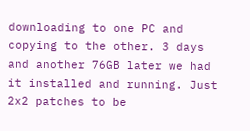downloading to one PC and copying to the other. 3 days and another 76GB later we had it installed and running. Just 2x2 patches to be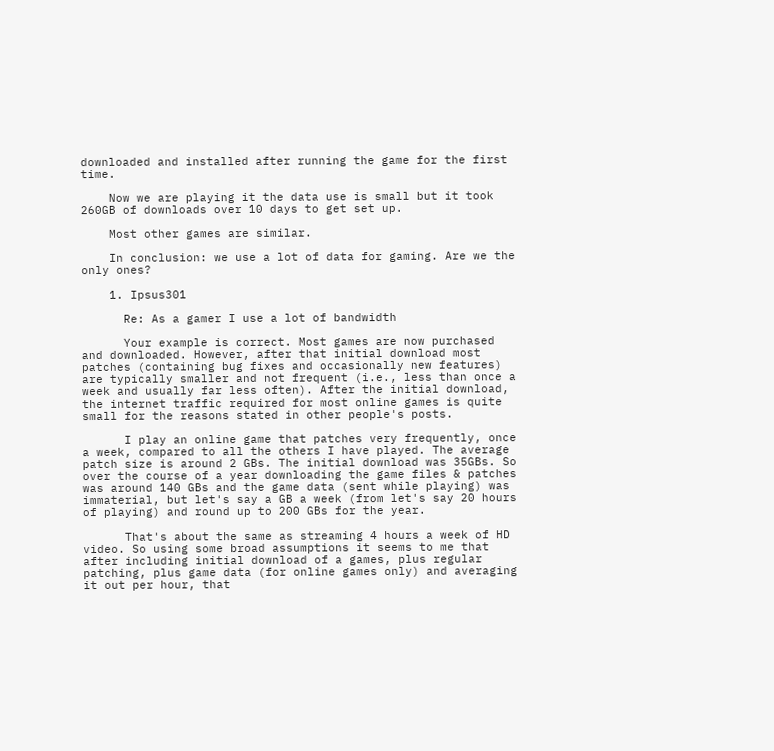downloaded and installed after running the game for the first time.

    Now we are playing it the data use is small but it took 260GB of downloads over 10 days to get set up.

    Most other games are similar.

    In conclusion: we use a lot of data for gaming. Are we the only ones?

    1. Ipsus301

      Re: As a gamer I use a lot of bandwidth

      Your example is correct. Most games are now purchased and downloaded. However, after that initial download most patches (containing bug fixes and occasionally new features) are typically smaller and not frequent (i.e., less than once a week and usually far less often). After the initial download, the internet traffic required for most online games is quite small for the reasons stated in other people's posts.

      I play an online game that patches very frequently, once a week, compared to all the others I have played. The average patch size is around 2 GBs. The initial download was 35GBs. So over the course of a year downloading the game files & patches was around 140 GBs and the game data (sent while playing) was immaterial, but let's say a GB a week (from let's say 20 hours of playing) and round up to 200 GBs for the year.

      That's about the same as streaming 4 hours a week of HD video. So using some broad assumptions it seems to me that after including initial download of a games, plus regular patching, plus game data (for online games only) and averaging it out per hour, that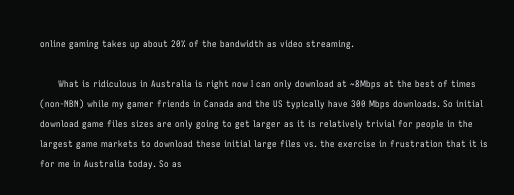online gaming takes up about 20% of the bandwidth as video streaming.

      What is ridiculous in Australia is right now I can only download at ~8Mbps at the best of times (non-NBN) while my gamer friends in Canada and the US typically have 300 Mbps downloads. So initial download game files sizes are only going to get larger as it is relatively trivial for people in the largest game markets to download these initial large files vs. the exercise in frustration that it is for me in Australia today. So as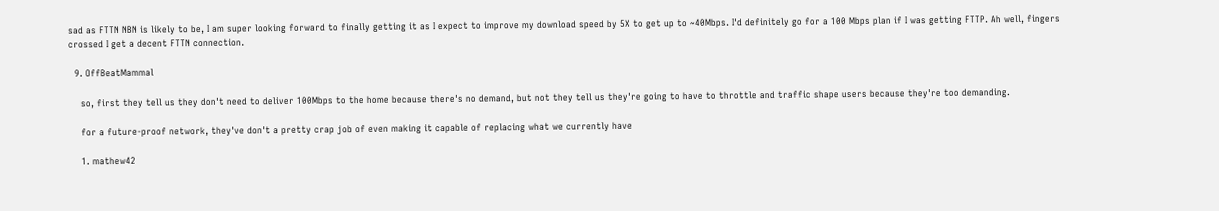sad as FTTN NBN is likely to be, I am super looking forward to finally getting it as I expect to improve my download speed by 5X to get up to ~40Mbps. I'd definitely go for a 100 Mbps plan if I was getting FTTP. Ah well, fingers crossed I get a decent FTTN connection.

  9. OffBeatMammal

    so, first they tell us they don't need to deliver 100Mbps to the home because there's no demand, but not they tell us they're going to have to throttle and traffic shape users because they're too demanding.

    for a future-proof network, they've don't a pretty crap job of even making it capable of replacing what we currently have

    1. mathew42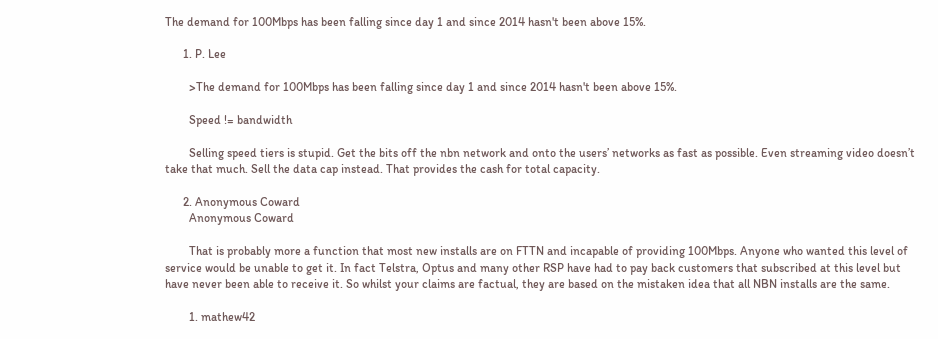The demand for 100Mbps has been falling since day 1 and since 2014 hasn't been above 15%.

      1. P. Lee

        >The demand for 100Mbps has been falling since day 1 and since 2014 hasn't been above 15%.

        Speed != bandwidth

        Selling speed tiers is stupid. Get the bits off the nbn network and onto the users’ networks as fast as possible. Even streaming video doesn’t take that much. Sell the data cap instead. That provides the cash for total capacity.

      2. Anonymous Coward
        Anonymous Coward

        That is probably more a function that most new installs are on FTTN and incapable of providing 100Mbps. Anyone who wanted this level of service would be unable to get it. In fact Telstra, Optus and many other RSP have had to pay back customers that subscribed at this level but have never been able to receive it. So whilst your claims are factual, they are based on the mistaken idea that all NBN installs are the same.

        1. mathew42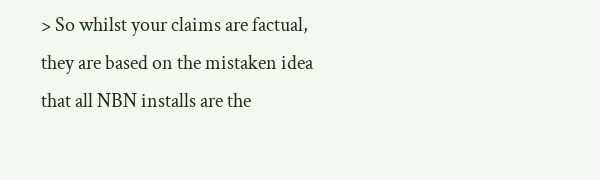> So whilst your claims are factual, they are based on the mistaken idea that all NBN installs are the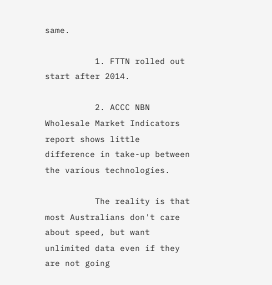same.

          1. FTTN rolled out start after 2014.

          2. ACCC NBN Wholesale Market Indicators report shows little difference in take-up between the various technologies.

          The reality is that most Australians don't care about speed, but want unlimited data even if they are not going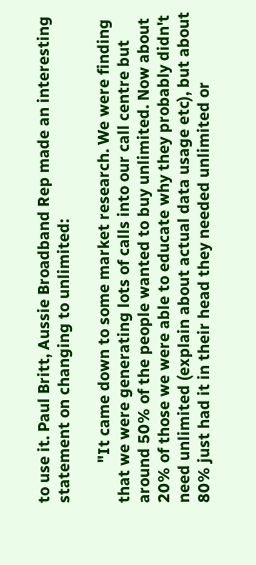to use it. Paul Britt, Aussie Broadband Rep made an interesting statement on changing to unlimited:

          "It came down to some market research. We were finding that we were generating lots of calls into our call centre but around 50% of the people wanted to buy unlimited. Now about 20% of those we were able to educate why they probably didn't need unlimited (explain about actual data usage etc), but about 80% just had it in their head they needed unlimited or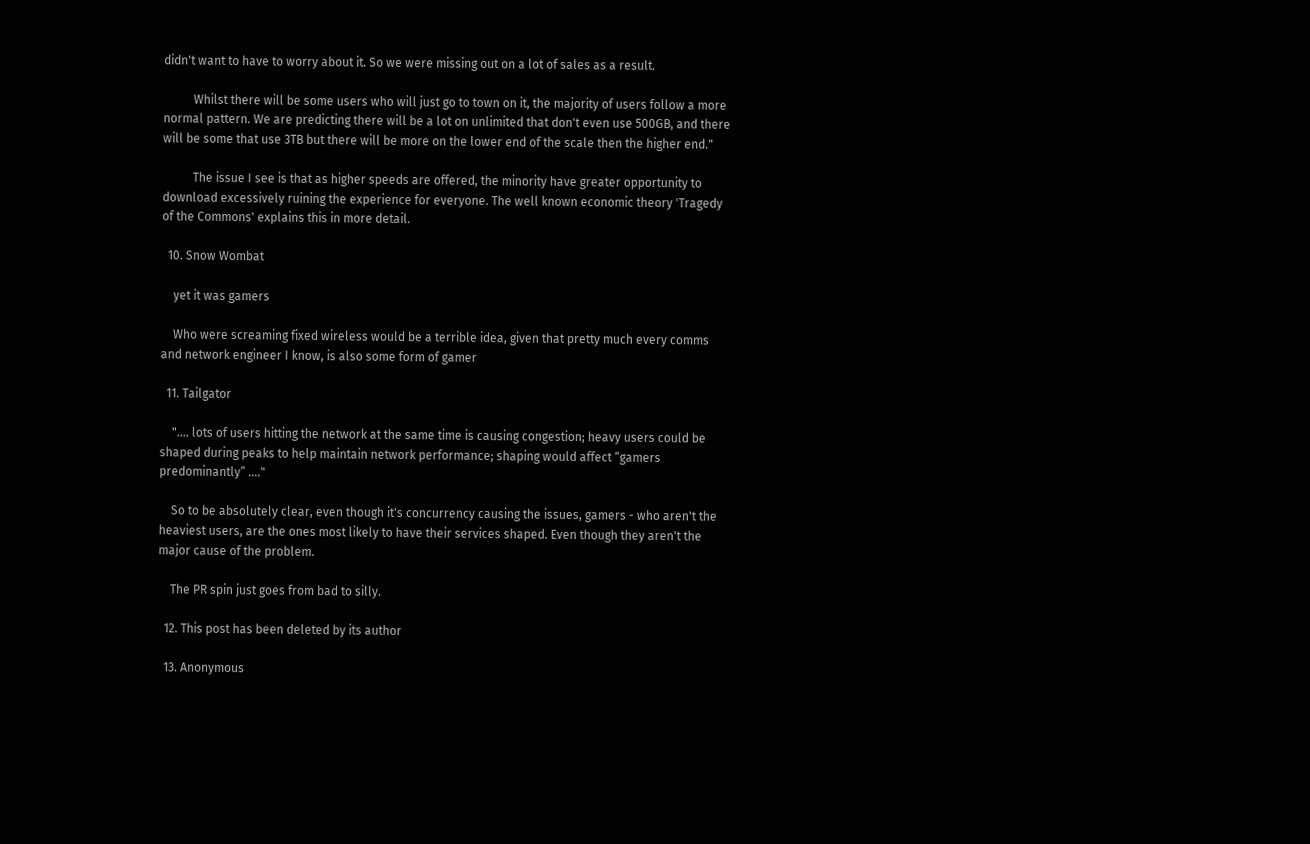didn't want to have to worry about it. So we were missing out on a lot of sales as a result.

          Whilst there will be some users who will just go to town on it, the majority of users follow a more normal pattern. We are predicting there will be a lot on unlimited that don't even use 500GB, and there will be some that use 3TB but there will be more on the lower end of the scale then the higher end."

          The issue I see is that as higher speeds are offered, the minority have greater opportunity to download excessively ruining the experience for everyone. The well known economic theory 'Tragedy of the Commons' explains this in more detail.

  10. Snow Wombat

    yet it was gamers

    Who were screaming fixed wireless would be a terrible idea, given that pretty much every comms and network engineer I know, is also some form of gamer

  11. Tailgator

    ".... lots of users hitting the network at the same time is causing congestion; heavy users could be shaped during peaks to help maintain network performance; shaping would affect “gamers predominantly” ...."

    So to be absolutely clear, even though it's concurrency causing the issues, gamers - who aren't the heaviest users, are the ones most likely to have their services shaped. Even though they aren't the major cause of the problem.

    The PR spin just goes from bad to silly.

  12. This post has been deleted by its author

  13. Anonymous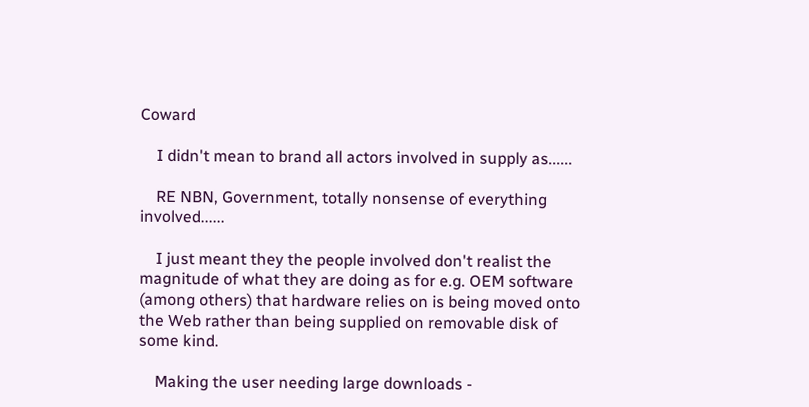Coward

    I didn't mean to brand all actors involved in supply as......

    RE NBN, Government, totally nonsense of everything involved......

    I just meant they the people involved don't realist the magnitude of what they are doing as for e.g. OEM software (among others) that hardware relies on is being moved onto the Web rather than being supplied on removable disk of some kind.

    Making the user needing large downloads -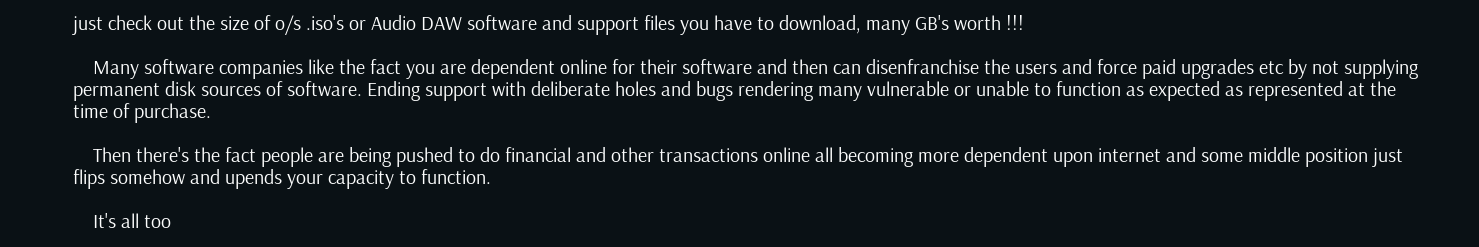just check out the size of o/s .iso's or Audio DAW software and support files you have to download, many GB's worth !!!

    Many software companies like the fact you are dependent online for their software and then can disenfranchise the users and force paid upgrades etc by not supplying permanent disk sources of software. Ending support with deliberate holes and bugs rendering many vulnerable or unable to function as expected as represented at the time of purchase.

    Then there's the fact people are being pushed to do financial and other transactions online all becoming more dependent upon internet and some middle position just flips somehow and upends your capacity to function.

    It's all too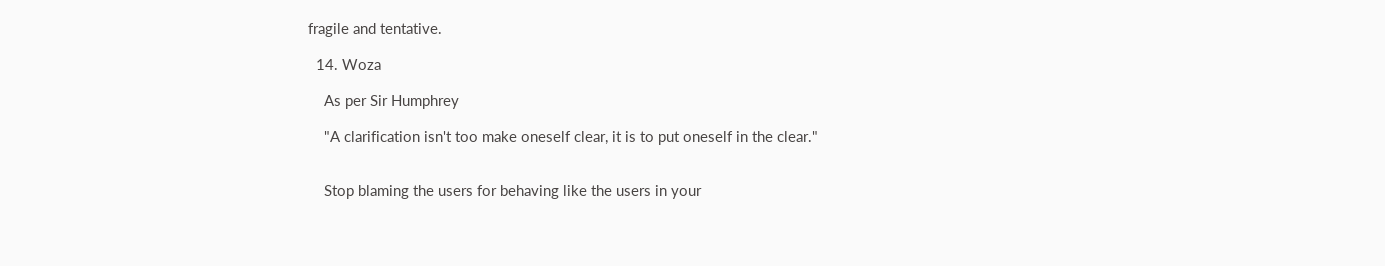fragile and tentative.

  14. Woza

    As per Sir Humphrey

    "A clarification isn't too make oneself clear, it is to put oneself in the clear."


    Stop blaming the users for behaving like the users in your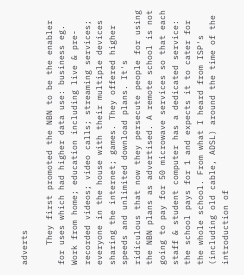adverts

    They first promoted the NBN to be the enabler for uses which had higher data use: business eg. Work from home; education including live & pre-recorded videos; video calls; streaming services; everyone in the house with their multiple devices sharing the internet; games. They offered higher speeds and unlimited download plans. It's ridiculous that now they persecute people for using the NBN plans as advertised. A remote school is not going to pay for 50 microwave services so that each staff & student computer has a dedicated service: the school pays for 1 and expects it to cater for the whole school. From what I heard from ISP's (including old cable, ADSL) around the time of the introduction of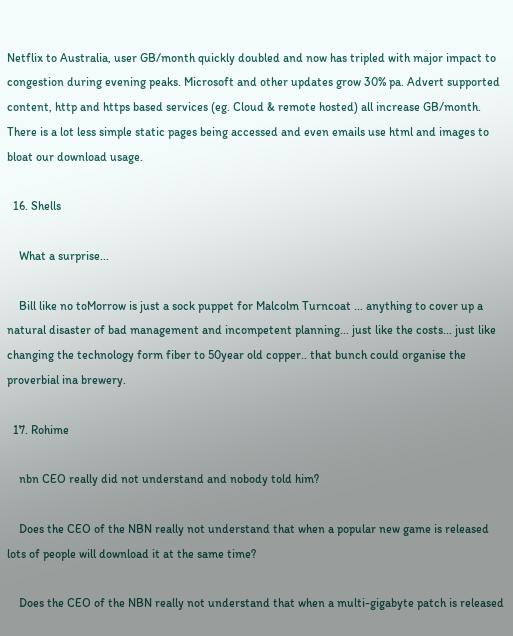Netflix to Australia, user GB/month quickly doubled and now has tripled with major impact to congestion during evening peaks. Microsoft and other updates grow 30% pa. Advert supported content, http and https based services (eg. Cloud & remote hosted) all increase GB/month. There is a lot less simple static pages being accessed and even emails use html and images to bloat our download usage.

  16. Shells

    What a surprise...

    Bill like no toMorrow is just a sock puppet for Malcolm Turncoat ... anything to cover up a natural disaster of bad management and incompetent planning... just like the costs... just like changing the technology form fiber to 50year old copper.. that bunch could organise the proverbial ina brewery.

  17. Rohime

    nbn CEO really did not understand and nobody told him?

    Does the CEO of the NBN really not understand that when a popular new game is released lots of people will download it at the same time?

    Does the CEO of the NBN really not understand that when a multi-gigabyte patch is released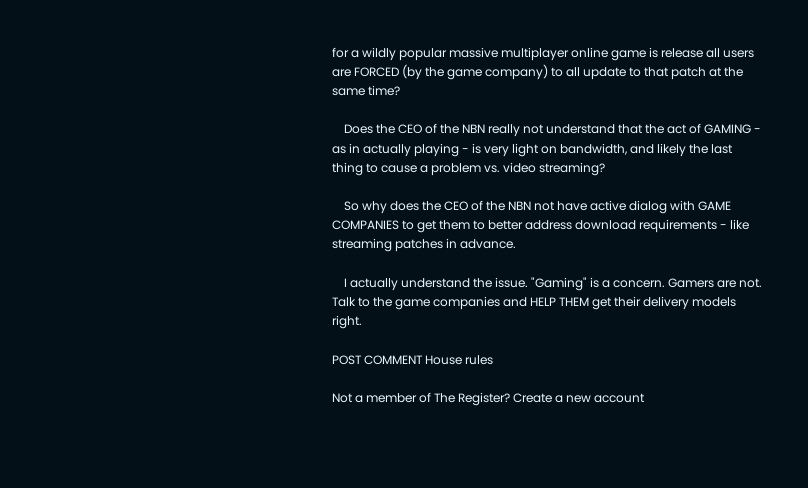for a wildly popular massive multiplayer online game is release all users are FORCED (by the game company) to all update to that patch at the same time?

    Does the CEO of the NBN really not understand that the act of GAMING - as in actually playing - is very light on bandwidth, and likely the last thing to cause a problem vs. video streaming?

    So why does the CEO of the NBN not have active dialog with GAME COMPANIES to get them to better address download requirements - like streaming patches in advance.

    I actually understand the issue. "Gaming" is a concern. Gamers are not. Talk to the game companies and HELP THEM get their delivery models right.

POST COMMENT House rules

Not a member of The Register? Create a new account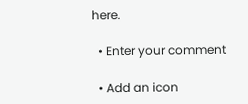here.

  • Enter your comment

  • Add an icon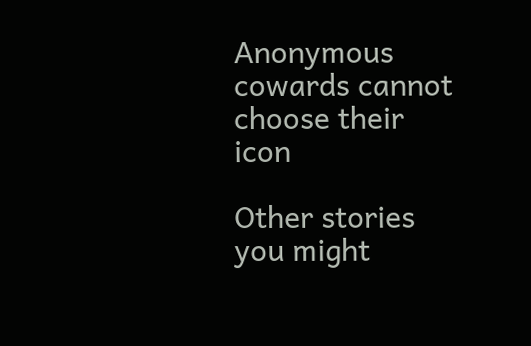Anonymous cowards cannot choose their icon

Other stories you might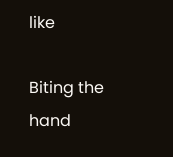like

Biting the hand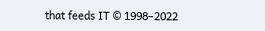that feeds IT © 1998–2022